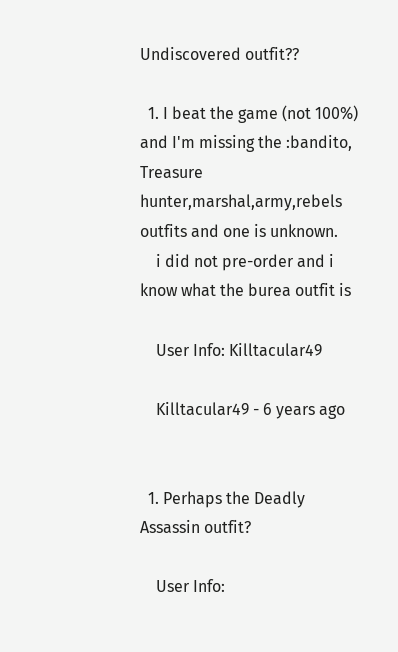Undiscovered outfit??

  1. I beat the game (not 100%) and I'm missing the :bandito, Treasure hunter,marshal,army,rebels outfits and one is unknown.
    i did not pre-order and i know what the burea outfit is

    User Info: Killtacular49

    Killtacular49 - 6 years ago


  1. Perhaps the Deadly Assassin outfit?

    User Info: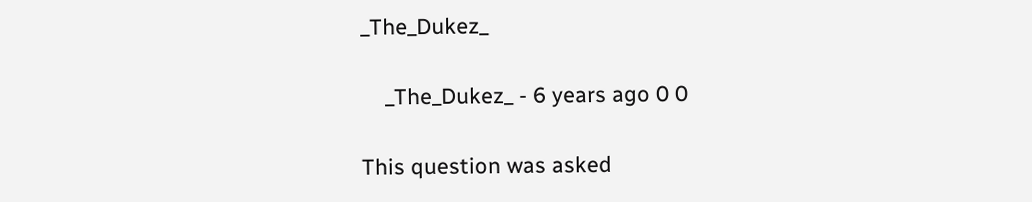_The_Dukez_

    _The_Dukez_ - 6 years ago 0 0

This question was asked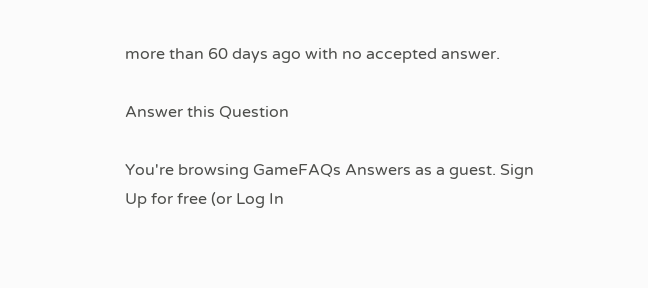more than 60 days ago with no accepted answer.

Answer this Question

You're browsing GameFAQs Answers as a guest. Sign Up for free (or Log In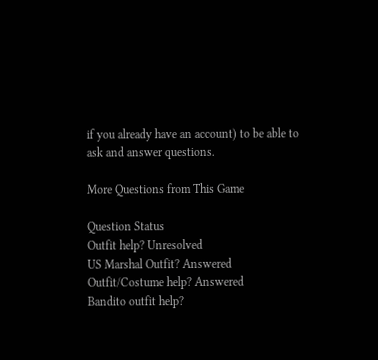if you already have an account) to be able to ask and answer questions.

More Questions from This Game

Question Status
Outfit help? Unresolved
US Marshal Outfit? Answered
Outfit/Costume help? Answered
Bandito outfit help?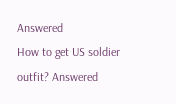Answered
How to get US soldier outfit? Answered